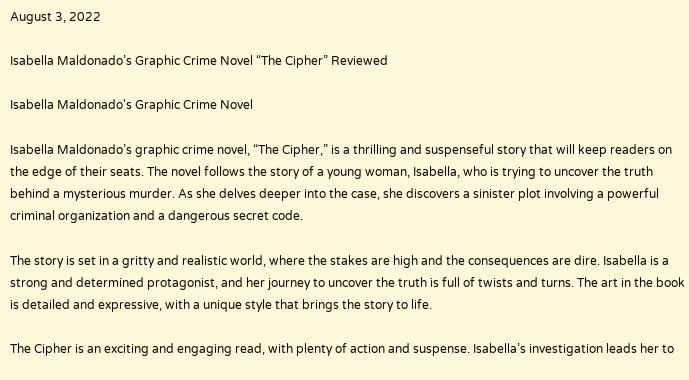August 3, 2022

Isabella Maldonado’s Graphic Crime Novel “The Cipher” Reviewed

Isabella Maldonado's Graphic Crime Novel

Isabella Maldonado’s graphic crime novel, “The Cipher,” is a thrilling and suspenseful story that will keep readers on the edge of their seats. The novel follows the story of a young woman, Isabella, who is trying to uncover the truth behind a mysterious murder. As she delves deeper into the case, she discovers a sinister plot involving a powerful criminal organization and a dangerous secret code.

The story is set in a gritty and realistic world, where the stakes are high and the consequences are dire. Isabella is a strong and determined protagonist, and her journey to uncover the truth is full of twists and turns. The art in the book is detailed and expressive, with a unique style that brings the story to life.

The Cipher is an exciting and engaging read, with plenty of action and suspense. Isabella’s investigation leads her to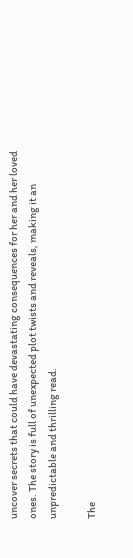uncover secrets that could have devastating consequences for her and her loved ones. The story is full of unexpected plot twists and reveals, making it an unpredictable and thrilling read.

The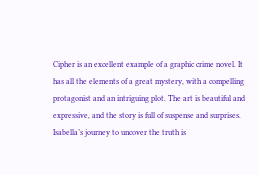Cipher is an excellent example of a graphic crime novel. It has all the elements of a great mystery, with a compelling protagonist and an intriguing plot. The art is beautiful and expressive, and the story is full of suspense and surprises. Isabella’s journey to uncover the truth is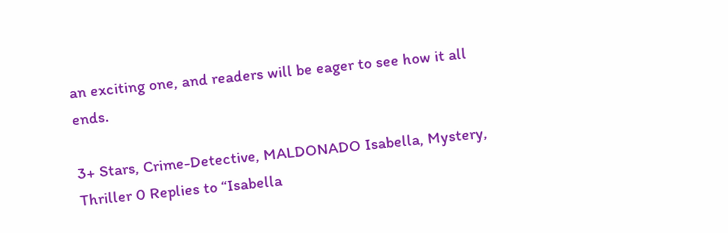an exciting one, and readers will be eager to see how it all ends.

3+ Stars, Crime-Detective, MALDONADO Isabella, Mystery, Thriller 0 Replies to “Isabella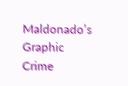Maldonado’s Graphic Crime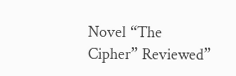Novel “The Cipher” Reviewed”